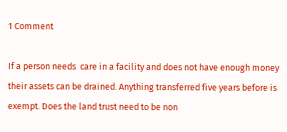1 Comment

If a person needs  care in a facility and does not have enough money their assets can be drained. Anything transferred five years before is exempt. Does the land trust need to be non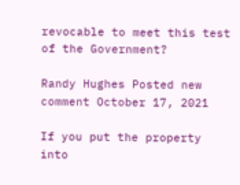revocable to meet this test of the Government?

Randy Hughes Posted new comment October 17, 2021

If you put the property into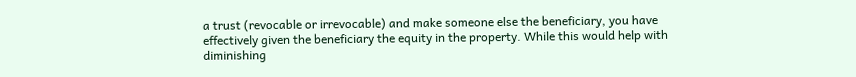a trust (revocable or irrevocable) and make someone else the beneficiary, you have effectively given the beneficiary the equity in the property. While this would help with diminishing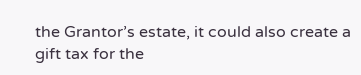the Grantor’s estate, it could also create a gift tax for the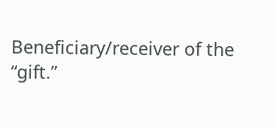Beneficiary/receiver of the “gift.”